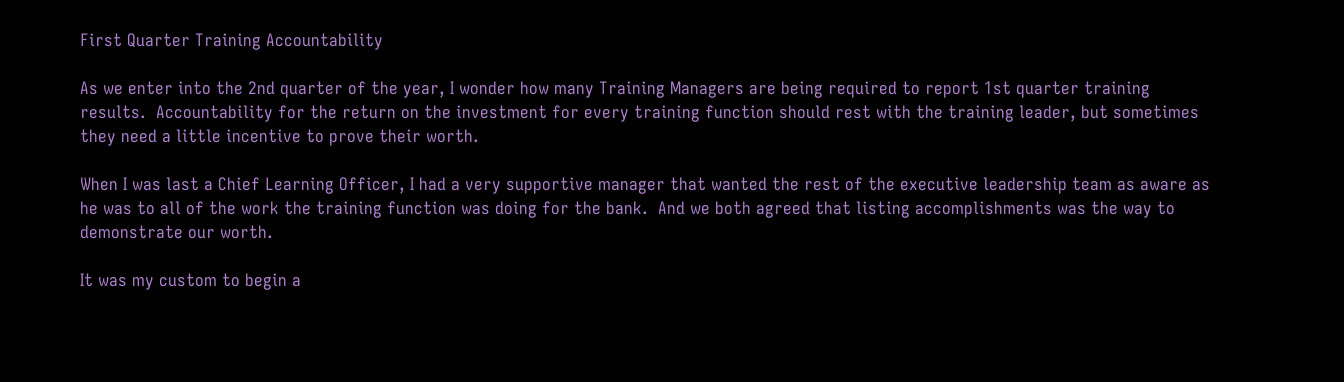First Quarter Training Accountability

As we enter into the 2nd quarter of the year, I wonder how many Training Managers are being required to report 1st quarter training results.  Accountability for the return on the investment for every training function should rest with the training leader, but sometimes they need a little incentive to prove their worth.

When I was last a Chief Learning Officer, I had a very supportive manager that wanted the rest of the executive leadership team as aware as he was to all of the work the training function was doing for the bank.  And we both agreed that listing accomplishments was the way to demonstrate our worth.

It was my custom to begin a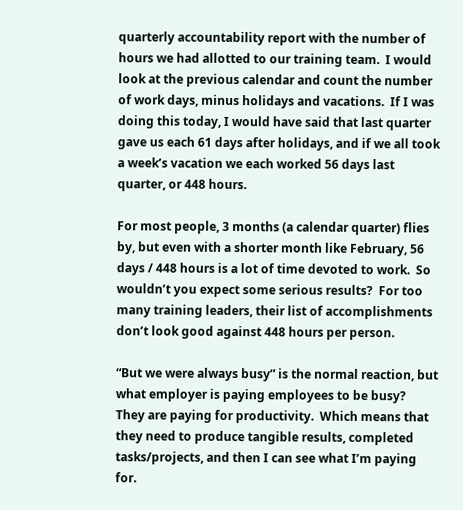quarterly accountability report with the number of hours we had allotted to our training team.  I would look at the previous calendar and count the number of work days, minus holidays and vacations.  If I was doing this today, I would have said that last quarter gave us each 61 days after holidays, and if we all took a week’s vacation we each worked 56 days last quarter, or 448 hours.

For most people, 3 months (a calendar quarter) flies by, but even with a shorter month like February, 56 days / 448 hours is a lot of time devoted to work.  So wouldn’t you expect some serious results?  For too many training leaders, their list of accomplishments don’t look good against 448 hours per person.

“But we were always busy” is the normal reaction, but what employer is paying employees to be busy?  They are paying for productivity.  Which means that they need to produce tangible results, completed tasks/projects, and then I can see what I’m paying for.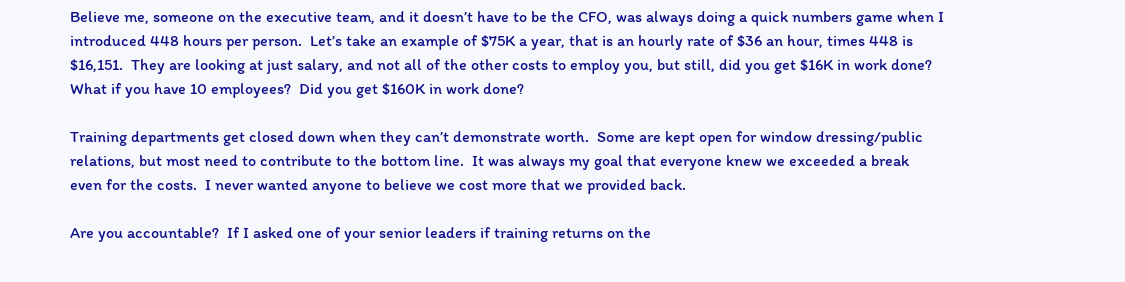Believe me, someone on the executive team, and it doesn’t have to be the CFO, was always doing a quick numbers game when I introduced 448 hours per person.  Let’s take an example of $75K a year, that is an hourly rate of $36 an hour, times 448 is $16,151.  They are looking at just salary, and not all of the other costs to employ you, but still, did you get $16K in work done?  What if you have 10 employees?  Did you get $160K in work done?

Training departments get closed down when they can’t demonstrate worth.  Some are kept open for window dressing/public relations, but most need to contribute to the bottom line.  It was always my goal that everyone knew we exceeded a break even for the costs.  I never wanted anyone to believe we cost more that we provided back.

Are you accountable?  If I asked one of your senior leaders if training returns on the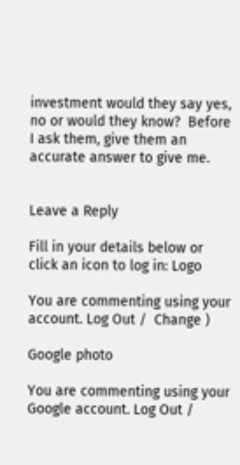investment would they say yes, no or would they know?  Before I ask them, give them an accurate answer to give me.


Leave a Reply

Fill in your details below or click an icon to log in: Logo

You are commenting using your account. Log Out /  Change )

Google photo

You are commenting using your Google account. Log Out /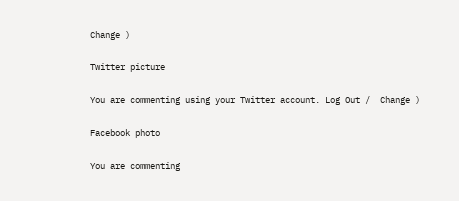Change )

Twitter picture

You are commenting using your Twitter account. Log Out /  Change )

Facebook photo

You are commenting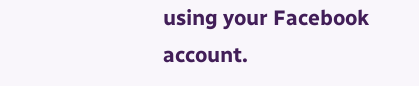using your Facebook account.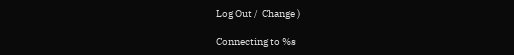Log Out /  Change )

Connecting to %s